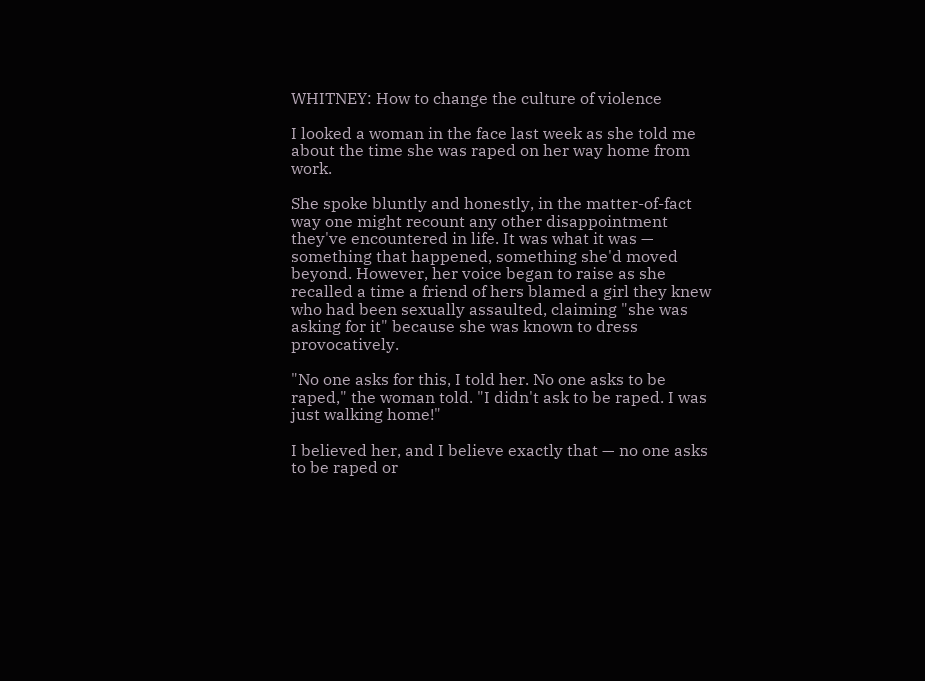WHITNEY: How to change the culture of violence

I looked a woman in the face last week as she told me about the time she was raped on her way home from work.

She spoke bluntly and honestly, in the matter-of-fact way one might recount any other disappointment they've encountered in life. It was what it was — something that happened, something she'd moved beyond. However, her voice began to raise as she recalled a time a friend of hers blamed a girl they knew who had been sexually assaulted, claiming "she was asking for it" because she was known to dress provocatively.

"No one asks for this, I told her. No one asks to be raped," the woman told. "I didn't ask to be raped. I was just walking home!"

I believed her, and I believe exactly that — no one asks to be raped or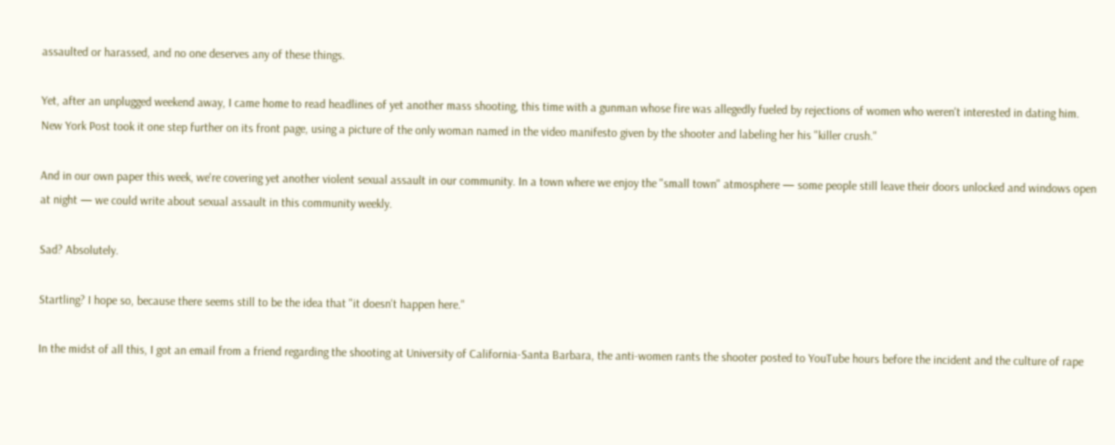assaulted or harassed, and no one deserves any of these things.

Yet, after an unplugged weekend away, I came home to read headlines of yet another mass shooting, this time with a gunman whose fire was allegedly fueled by rejections of women who weren't interested in dating him. New York Post took it one step further on its front page, using a picture of the only woman named in the video manifesto given by the shooter and labeling her his "killer crush."

And in our own paper this week, we're covering yet another violent sexual assault in our community. In a town where we enjoy the "small town" atmosphere — some people still leave their doors unlocked and windows open at night — we could write about sexual assault in this community weekly.

Sad? Absolutely.

Startling? I hope so, because there seems still to be the idea that "it doesn't happen here."

In the midst of all this, I got an email from a friend regarding the shooting at University of California-Santa Barbara, the anti-women rants the shooter posted to YouTube hours before the incident and the culture of rape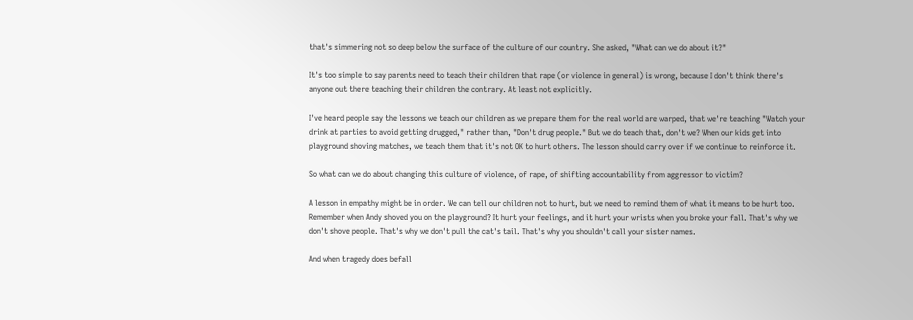that's simmering not so deep below the surface of the culture of our country. She asked, "What can we do about it?"

It's too simple to say parents need to teach their children that rape (or violence in general) is wrong, because I don't think there's anyone out there teaching their children the contrary. At least not explicitly.

I've heard people say the lessons we teach our children as we prepare them for the real world are warped, that we're teaching "Watch your drink at parties to avoid getting drugged," rather than, "Don't drug people." But we do teach that, don't we? When our kids get into playground shoving matches, we teach them that it's not OK to hurt others. The lesson should carry over if we continue to reinforce it.

So what can we do about changing this culture of violence, of rape, of shifting accountability from aggressor to victim?

A lesson in empathy might be in order. We can tell our children not to hurt, but we need to remind them of what it means to be hurt too. Remember when Andy shoved you on the playground? It hurt your feelings, and it hurt your wrists when you broke your fall. That's why we don't shove people. That's why we don't pull the cat's tail. That's why you shouldn't call your sister names.

And when tragedy does befall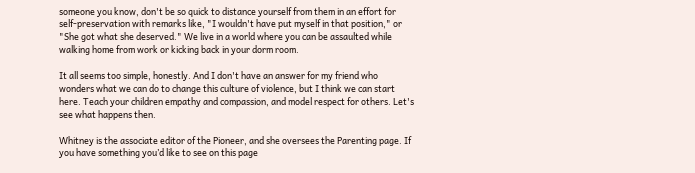someone you know, don't be so quick to distance yourself from them in an effort for self-preservation with remarks like, "I wouldn't have put myself in that position," or "She got what she deserved." We live in a world where you can be assaulted while walking home from work or kicking back in your dorm room.

It all seems too simple, honestly. And I don't have an answer for my friend who wonders what we can do to change this culture of violence, but I think we can start here. Teach your children empathy and compassion, and model respect for others. Let's see what happens then.

Whitney is the associate editor of the Pioneer, and she oversees the Parenting page. If you have something you’d like to see on this page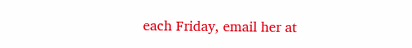each Friday, email her at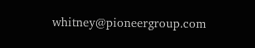whitney@pioneergroup.com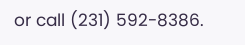or call (231) 592-8386.